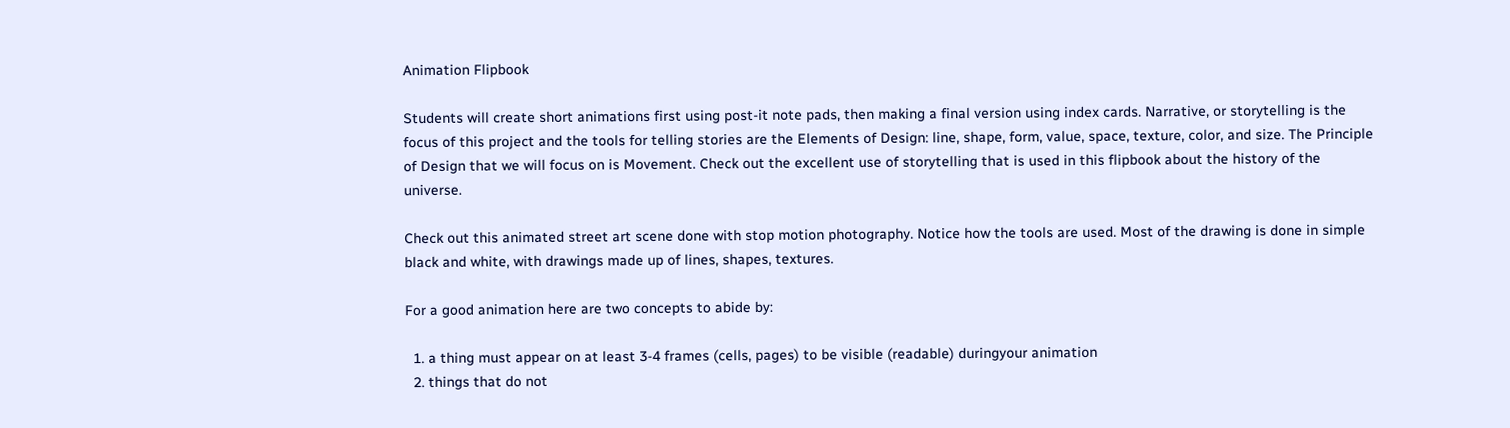Animation Flipbook

Students will create short animations first using post-it note pads, then making a final version using index cards. Narrative, or storytelling is the focus of this project and the tools for telling stories are the Elements of Design: line, shape, form, value, space, texture, color, and size. The Principle of Design that we will focus on is Movement. Check out the excellent use of storytelling that is used in this flipbook about the history of the universe.

Check out this animated street art scene done with stop motion photography. Notice how the tools are used. Most of the drawing is done in simple black and white, with drawings made up of lines, shapes, textures.

For a good animation here are two concepts to abide by:

  1. a thing must appear on at least 3-4 frames (cells, pages) to be visible (readable) duringyour animation
  2. things that do not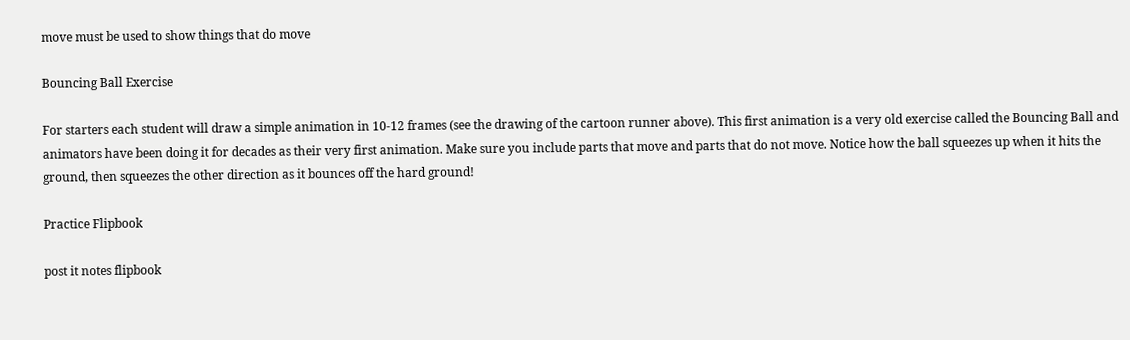move must be used to show things that do move

Bouncing Ball Exercise

For starters each student will draw a simple animation in 10-12 frames (see the drawing of the cartoon runner above). This first animation is a very old exercise called the Bouncing Ball and animators have been doing it for decades as their very first animation. Make sure you include parts that move and parts that do not move. Notice how the ball squeezes up when it hits the ground, then squeezes the other direction as it bounces off the hard ground!

Practice Flipbook

post it notes flipbook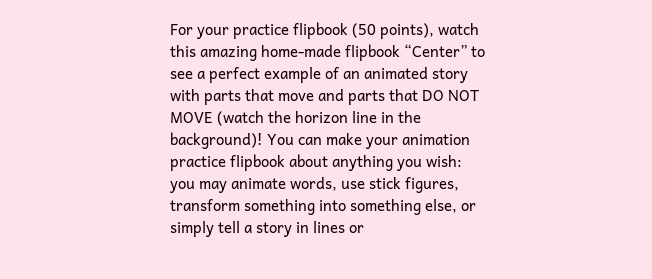For your practice flipbook (50 points), watch this amazing home-made flipbook “Center” to see a perfect example of an animated story with parts that move and parts that DO NOT MOVE (watch the horizon line in the background)! You can make your animation practice flipbook about anything you wish: you may animate words, use stick figures, transform something into something else, or simply tell a story in lines or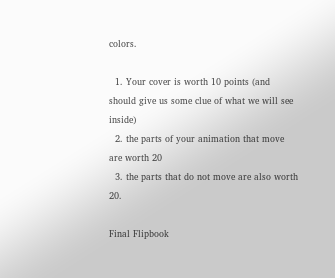colors.

  1. Your cover is worth 10 points (and should give us some clue of what we will see inside)
  2. the parts of your animation that move are worth 20
  3. the parts that do not move are also worth 20.

Final Flipbook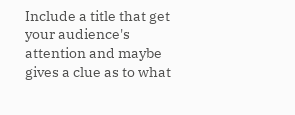Include a title that get your audience's attention and maybe gives a clue as to what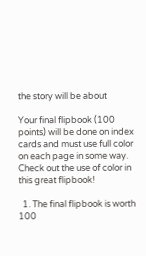the story will be about

Your final flipbook (100 points) will be done on index cards and must use full color on each page in some way. Check out the use of color in this great flipbook!

  1. The final flipbook is worth 100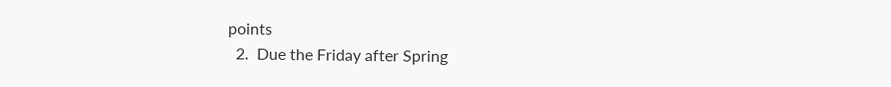points
  2.  Due the Friday after Spring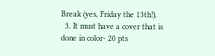Break (yes, Friday the 13th!).
  3. It must have a cover that is done in color- 20 pts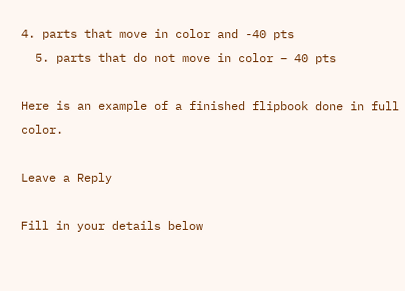4. parts that move in color and -40 pts
  5. parts that do not move in color – 40 pts

Here is an example of a finished flipbook done in full color.

Leave a Reply

Fill in your details below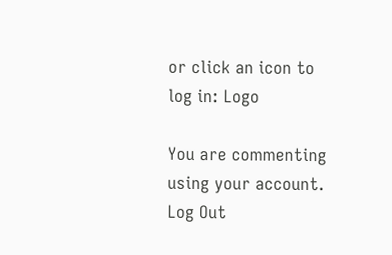or click an icon to log in: Logo

You are commenting using your account. Log Out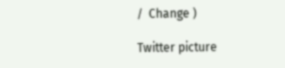/  Change )

Twitter picture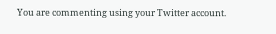You are commenting using your Twitter account.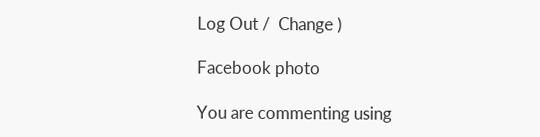Log Out /  Change )

Facebook photo

You are commenting using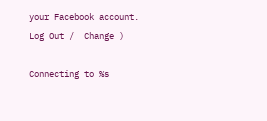your Facebook account. Log Out /  Change )

Connecting to %s